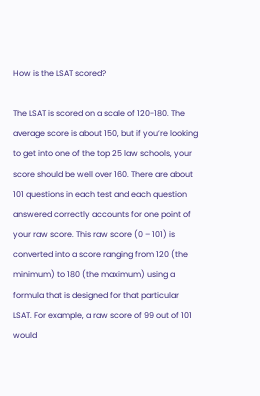How is the LSAT scored?

The LSAT is scored on a scale of 120-180. The average score is about 150, but if you’re looking to get into one of the top 25 law schools, your score should be well over 160. There are about 101 questions in each test and each question answered correctly accounts for one point of your raw score. This raw score (0 – 101) is converted into a score ranging from 120 (the minimum) to 180 (the maximum) using a formula that is designed for that particular LSAT. For example, a raw score of 99 out of 101 would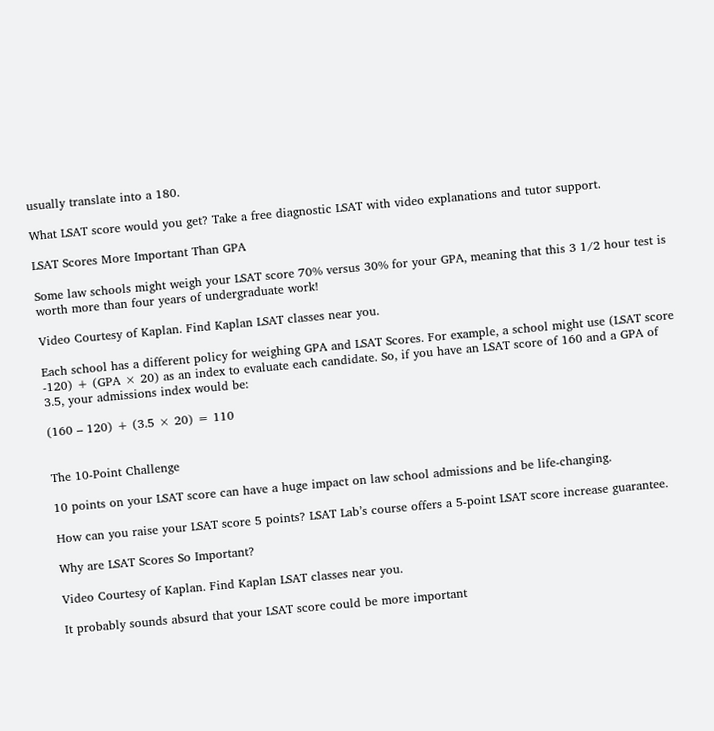usually translate into a 180.

What LSAT score would you get? Take a free diagnostic LSAT with video explanations and tutor support.

LSAT Scores More Important Than GPA

Some law schools might weigh your LSAT score 70% versus 30% for your GPA, meaning that this 3 1/2 hour test is worth more than four years of undergraduate work!

Video Courtesy of Kaplan. Find Kaplan LSAT classes near you.

Each school has a different policy for weighing GPA and LSAT Scores. For example, a school might use (LSAT score -120) + (GPA × 20) as an index to evaluate each candidate. So, if you have an LSAT score of 160 and a GPA of 3.5, your admissions index would be:

(160 – 120) + (3.5 × 20) = 110


The 10-Point Challenge

10 points on your LSAT score can have a huge impact on law school admissions and be life-changing.

How can you raise your LSAT score 5 points? LSAT Lab’s course offers a 5-point LSAT score increase guarantee.

Why are LSAT Scores So Important?

Video Courtesy of Kaplan. Find Kaplan LSAT classes near you.

It probably sounds absurd that your LSAT score could be more important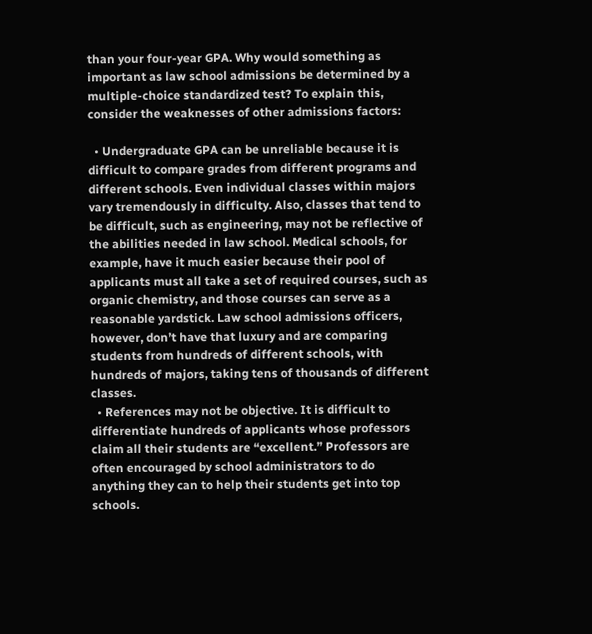than your four-year GPA. Why would something as important as law school admissions be determined by a multiple-choice standardized test? To explain this, consider the weaknesses of other admissions factors:

  • Undergraduate GPA can be unreliable because it is difficult to compare grades from different programs and different schools. Even individual classes within majors vary tremendously in difficulty. Also, classes that tend to be difficult, such as engineering, may not be reflective of the abilities needed in law school. Medical schools, for example, have it much easier because their pool of applicants must all take a set of required courses, such as organic chemistry, and those courses can serve as a reasonable yardstick. Law school admissions officers, however, don’t have that luxury and are comparing students from hundreds of different schools, with hundreds of majors, taking tens of thousands of different classes.
  • References may not be objective. It is difficult to differentiate hundreds of applicants whose professors claim all their students are “excellent.” Professors are often encouraged by school administrators to do anything they can to help their students get into top schools.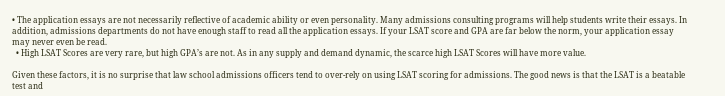• The application essays are not necessarily reflective of academic ability or even personality. Many admissions consulting programs will help students write their essays. In addition, admissions departments do not have enough staff to read all the application essays. If your LSAT score and GPA are far below the norm, your application essay may never even be read.
  • High LSAT Scores are very rare, but high GPA’s are not. As in any supply and demand dynamic, the scarce high LSAT Scores will have more value.

Given these factors, it is no surprise that law school admissions officers tend to over-rely on using LSAT scoring for admissions. The good news is that the LSAT is a beatable test and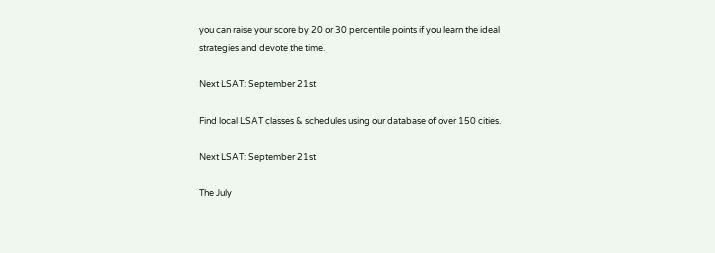you can raise your score by 20 or 30 percentile points if you learn the ideal strategies and devote the time.

Next LSAT: September 21st

Find local LSAT classes & schedules using our database of over 150 cities.

Next LSAT: September 21st

The July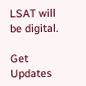LSAT will be digital.

Get Updates